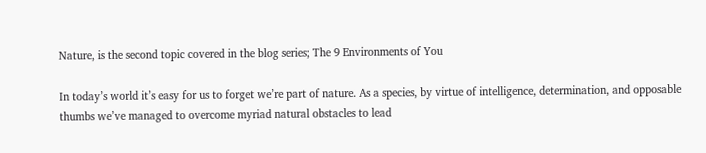Nature, is the second topic covered in the blog series; The 9 Environments of You

In today’s world it’s easy for us to forget we’re part of nature. As a species, by virtue of intelligence, determination, and opposable thumbs we’ve managed to overcome myriad natural obstacles to lead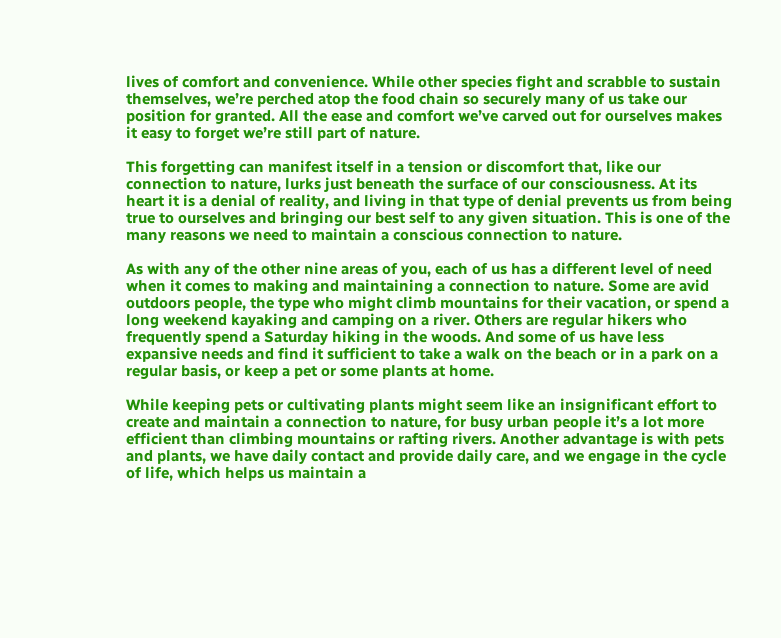lives of comfort and convenience. While other species fight and scrabble to sustain themselves, we’re perched atop the food chain so securely many of us take our position for granted. All the ease and comfort we’ve carved out for ourselves makes it easy to forget we’re still part of nature.

This forgetting can manifest itself in a tension or discomfort that, like our connection to nature, lurks just beneath the surface of our consciousness. At its heart it is a denial of reality, and living in that type of denial prevents us from being true to ourselves and bringing our best self to any given situation. This is one of the many reasons we need to maintain a conscious connection to nature.

As with any of the other nine areas of you, each of us has a different level of need when it comes to making and maintaining a connection to nature. Some are avid outdoors people, the type who might climb mountains for their vacation, or spend a long weekend kayaking and camping on a river. Others are regular hikers who frequently spend a Saturday hiking in the woods. And some of us have less expansive needs and find it sufficient to take a walk on the beach or in a park on a regular basis, or keep a pet or some plants at home.

While keeping pets or cultivating plants might seem like an insignificant effort to create and maintain a connection to nature, for busy urban people it’s a lot more efficient than climbing mountains or rafting rivers. Another advantage is with pets and plants, we have daily contact and provide daily care, and we engage in the cycle of life, which helps us maintain a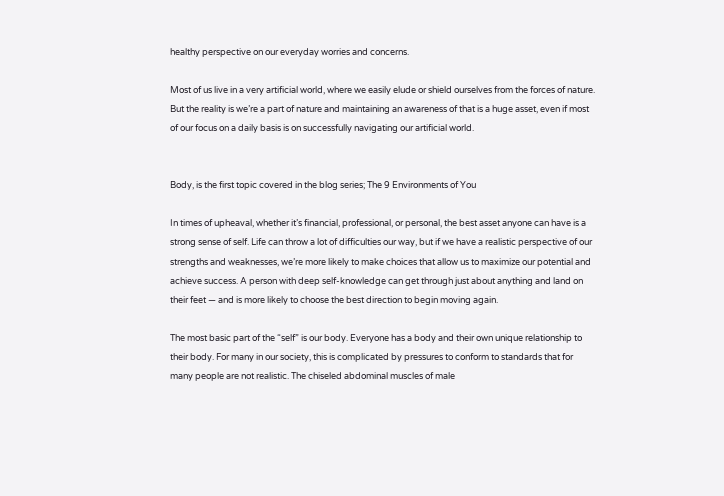healthy perspective on our everyday worries and concerns.

Most of us live in a very artificial world, where we easily elude or shield ourselves from the forces of nature. But the reality is we’re a part of nature and maintaining an awareness of that is a huge asset, even if most of our focus on a daily basis is on successfully navigating our artificial world.


Body, is the first topic covered in the blog series; The 9 Environments of You

In times of upheaval, whether it’s financial, professional, or personal, the best asset anyone can have is a strong sense of self. Life can throw a lot of difficulties our way, but if we have a realistic perspective of our strengths and weaknesses, we’re more likely to make choices that allow us to maximize our potential and achieve success. A person with deep self-knowledge can get through just about anything and land on their feet — and is more likely to choose the best direction to begin moving again.

The most basic part of the “self” is our body. Everyone has a body and their own unique relationship to their body. For many in our society, this is complicated by pressures to conform to standards that for many people are not realistic. The chiseled abdominal muscles of male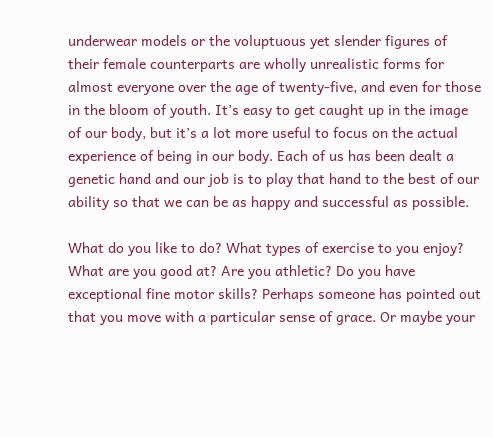underwear models or the voluptuous yet slender figures of their female counterparts are wholly unrealistic forms for almost everyone over the age of twenty-five, and even for those in the bloom of youth. It’s easy to get caught up in the image of our body, but it’s a lot more useful to focus on the actual experience of being in our body. Each of us has been dealt a genetic hand and our job is to play that hand to the best of our ability so that we can be as happy and successful as possible.

What do you like to do? What types of exercise to you enjoy? What are you good at? Are you athletic? Do you have exceptional fine motor skills? Perhaps someone has pointed out that you move with a particular sense of grace. Or maybe your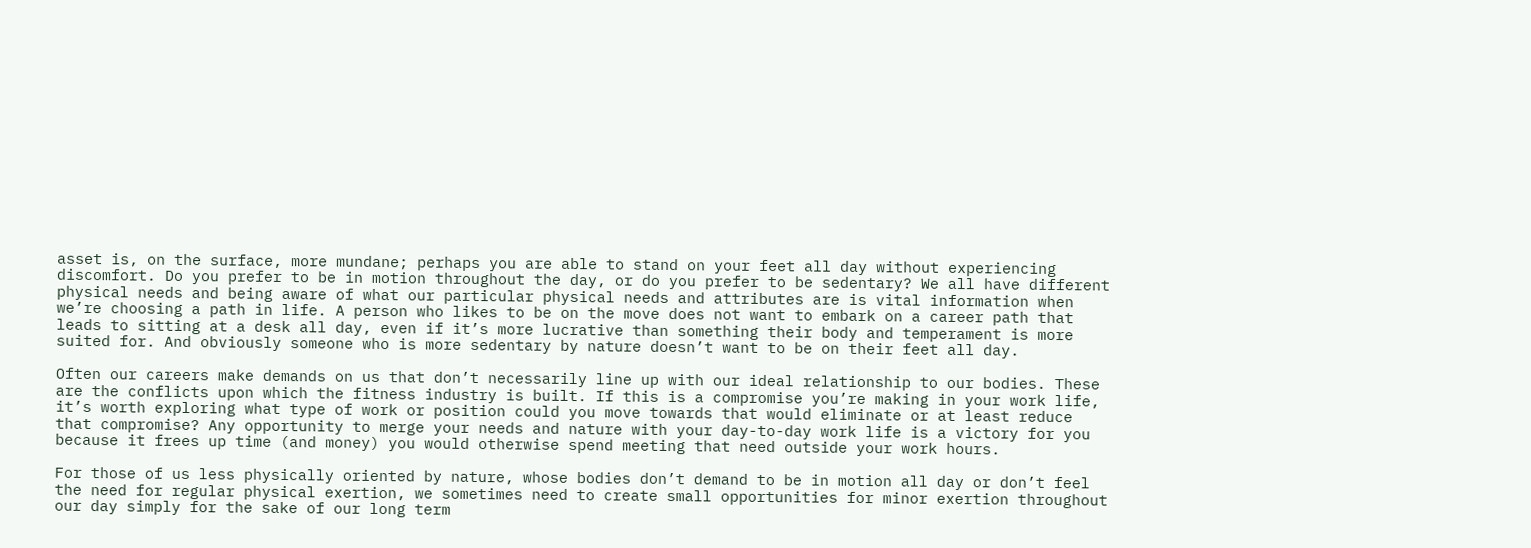asset is, on the surface, more mundane; perhaps you are able to stand on your feet all day without experiencing discomfort. Do you prefer to be in motion throughout the day, or do you prefer to be sedentary? We all have different physical needs and being aware of what our particular physical needs and attributes are is vital information when we’re choosing a path in life. A person who likes to be on the move does not want to embark on a career path that leads to sitting at a desk all day, even if it’s more lucrative than something their body and temperament is more suited for. And obviously someone who is more sedentary by nature doesn’t want to be on their feet all day.

Often our careers make demands on us that don’t necessarily line up with our ideal relationship to our bodies. These are the conflicts upon which the fitness industry is built. If this is a compromise you’re making in your work life, it’s worth exploring what type of work or position could you move towards that would eliminate or at least reduce that compromise? Any opportunity to merge your needs and nature with your day-to-day work life is a victory for you because it frees up time (and money) you would otherwise spend meeting that need outside your work hours.

For those of us less physically oriented by nature, whose bodies don’t demand to be in motion all day or don’t feel the need for regular physical exertion, we sometimes need to create small opportunities for minor exertion throughout our day simply for the sake of our long term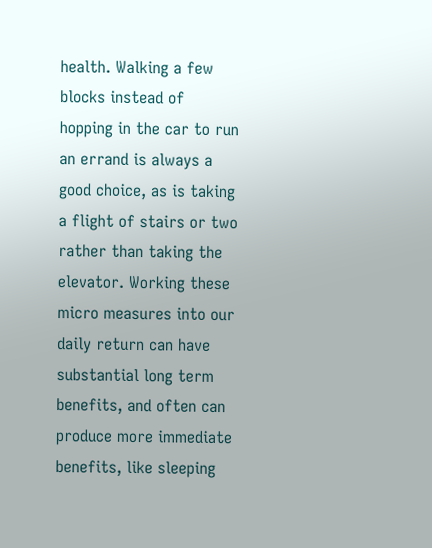health. Walking a few blocks instead of hopping in the car to run an errand is always a good choice, as is taking a flight of stairs or two rather than taking the elevator. Working these micro measures into our daily return can have substantial long term benefits, and often can produce more immediate benefits, like sleeping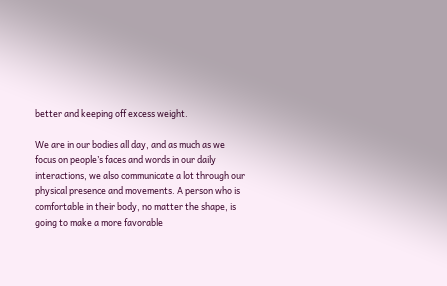better and keeping off excess weight.

We are in our bodies all day, and as much as we focus on people’s faces and words in our daily interactions, we also communicate a lot through our physical presence and movements. A person who is comfortable in their body, no matter the shape, is going to make a more favorable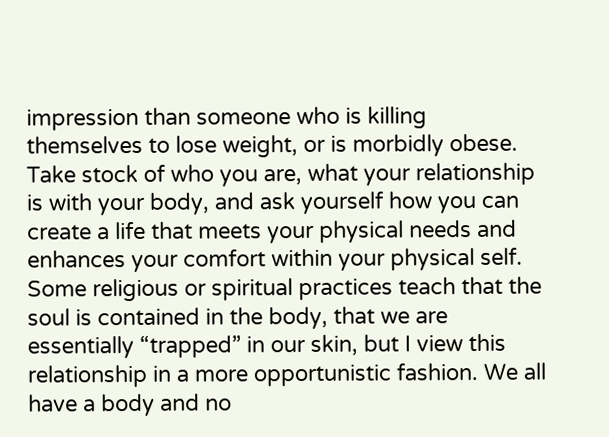impression than someone who is killing themselves to lose weight, or is morbidly obese. Take stock of who you are, what your relationship is with your body, and ask yourself how you can create a life that meets your physical needs and enhances your comfort within your physical self. Some religious or spiritual practices teach that the soul is contained in the body, that we are essentially “trapped” in our skin, but I view this relationship in a more opportunistic fashion. We all have a body and no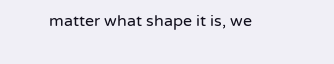matter what shape it is, we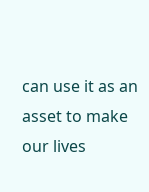can use it as an asset to make our lives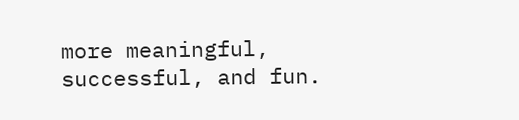more meaningful, successful, and fun.